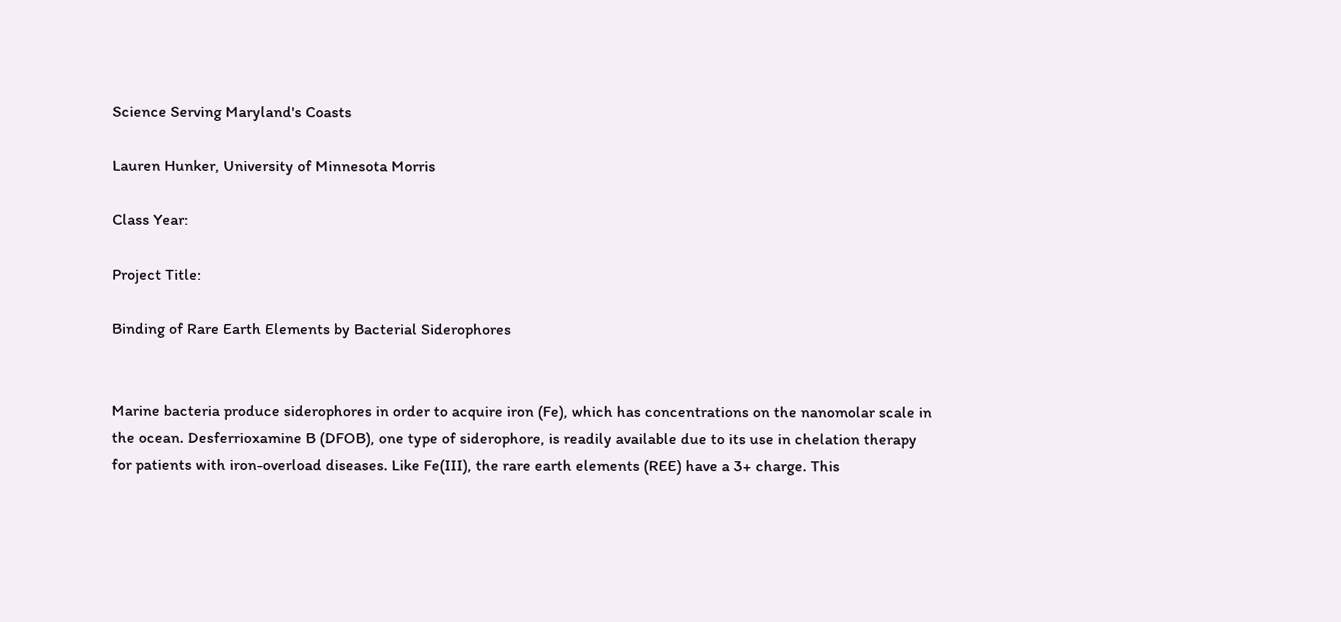Science Serving Maryland's Coasts

Lauren Hunker, University of Minnesota Morris

Class Year:

Project Title:

Binding of Rare Earth Elements by Bacterial Siderophores


Marine bacteria produce siderophores in order to acquire iron (Fe), which has concentrations on the nanomolar scale in the ocean. Desferrioxamine B (DFOB), one type of siderophore, is readily available due to its use in chelation therapy for patients with iron-overload diseases. Like Fe(III), the rare earth elements (REE) have a 3+ charge. This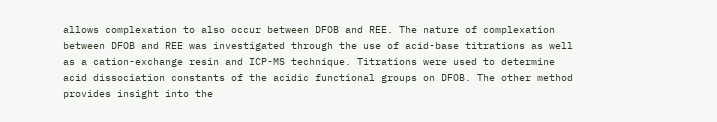allows complexation to also occur between DFOB and REE. The nature of complexation between DFOB and REE was investigated through the use of acid-base titrations as well as a cation-exchange resin and ICP-MS technique. Titrations were used to determine acid dissociation constants of the acidic functional groups on DFOB. The other method provides insight into the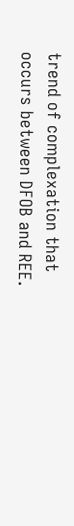trend of complexation that occurs between DFOB and REE.